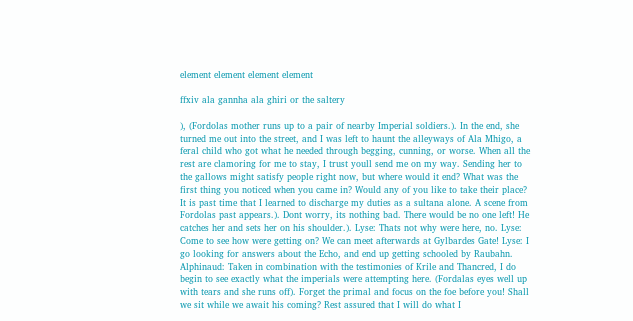element element element element

ffxiv ala gannha ala ghiri or the saltery

), (Fordolas mother runs up to a pair of nearby Imperial soldiers.). In the end, she turned me out into the street, and I was left to haunt the alleyways of Ala Mhigo, a feral child who got what he needed through begging, cunning, or worse. When all the rest are clamoring for me to stay, I trust youll send me on my way. Sending her to the gallows might satisfy people right now, but where would it end? What was the first thing you noticed when you came in? Would any of you like to take their place? It is past time that I learned to discharge my duties as a sultana alone. A scene from Fordolas past appears.). Dont worry, its nothing bad. There would be no one left! He catches her and sets her on his shoulder.). Lyse: Thats not why were here, no. Lyse: Come to see how were getting on? We can meet afterwards at Gylbardes Gate! Lyse: I go looking for answers about the Echo, and end up getting schooled by Raubahn. Alphinaud: Taken in combination with the testimonies of Krile and Thancred, I do begin to see exactly what the imperials were attempting here. (Fordalas eyes well up with tears and she runs off). Forget the primal and focus on the foe before you! Shall we sit while we await his coming? Rest assured that I will do what I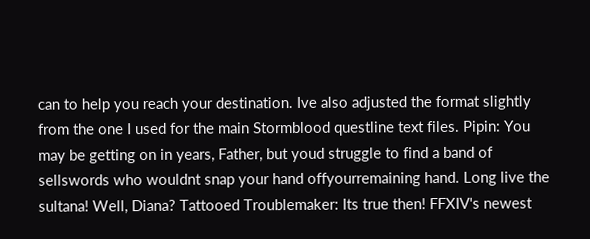can to help you reach your destination. Ive also adjusted the format slightly from the one I used for the main Stormblood questline text files. Pipin: You may be getting on in years, Father, but youd struggle to find a band of sellswords who wouldnt snap your hand offyourremaining hand. Long live the sultana! Well, Diana? Tattooed Troublemaker: Its true then! FFXIV's newest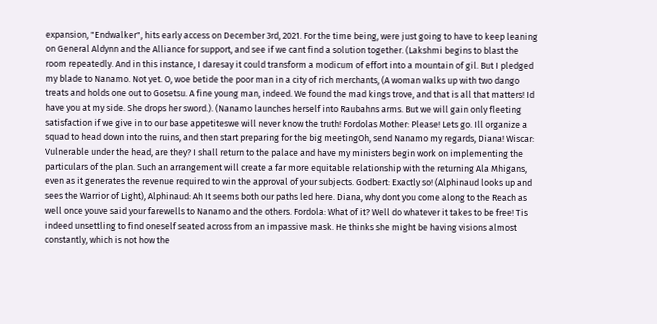expansion, "Endwalker", hits early access on December 3rd, 2021. For the time being, were just going to have to keep leaning on General Aldynn and the Alliance for support, and see if we cant find a solution together. (Lakshmi begins to blast the room repeatedly. And in this instance, I daresay it could transform a modicum of effort into a mountain of gil. But I pledged my blade to Nanamo. Not yet. O, woe betide the poor man in a city of rich merchants, (A woman walks up with two dango treats and holds one out to Gosetsu. A fine young man, indeed. We found the mad kings trove, and that is all that matters! Id have you at my side. She drops her sword.). (Nanamo launches herself into Raubahns arms. But we will gain only fleeting satisfaction if we give in to our base appetiteswe will never know the truth! Fordolas Mother: Please! Lets go. Ill organize a squad to head down into the ruins, and then start preparing for the big meetingOh, send Nanamo my regards, Diana! Wiscar: Vulnerable under the head, are they? I shall return to the palace and have my ministers begin work on implementing the particulars of the plan. Such an arrangement will create a far more equitable relationship with the returning Ala Mhigans, even as it generates the revenue required to win the approval of your subjects. Godbert: Exactly so! (Alphinaud looks up and sees the Warrior of Light), Alphinaud: Ah It seems both our paths led here. Diana, why dont you come along to the Reach as well once youve said your farewells to Nanamo and the others. Fordola: What of it? Well do whatever it takes to be free! Tis indeed unsettling to find oneself seated across from an impassive mask. He thinks she might be having visions almost constantly, which is not how the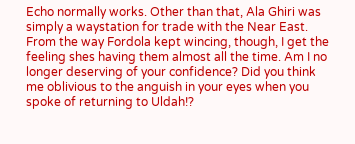Echo normally works. Other than that, Ala Ghiri was simply a waystation for trade with the Near East. From the way Fordola kept wincing, though, I get the feeling shes having them almost all the time. Am I no longer deserving of your confidence? Did you think me oblivious to the anguish in your eyes when you spoke of returning to Uldah!?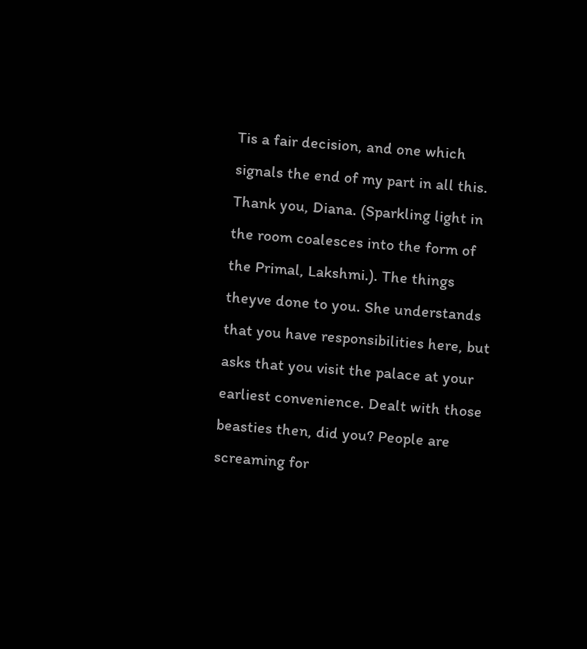Tis a fair decision, and one which signals the end of my part in all this. Thank you, Diana. (Sparkling light in the room coalesces into the form of the Primal, Lakshmi.). The things theyve done to you. She understands that you have responsibilities here, but asks that you visit the palace at your earliest convenience. Dealt with those beasties then, did you? People are screaming for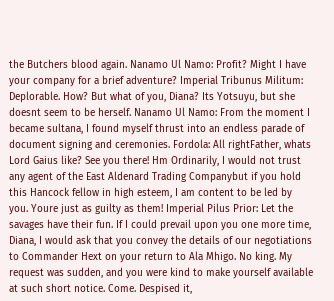the Butchers blood again. Nanamo Ul Namo: Profit? Might I have your company for a brief adventure? Imperial Tribunus Militum: Deplorable. How? But what of you, Diana? Its Yotsuyu, but she doesnt seem to be herself. Nanamo Ul Namo: From the moment I became sultana, I found myself thrust into an endless parade of document signing and ceremonies. Fordola: All rightFather, whats Lord Gaius like? See you there! Hm Ordinarily, I would not trust any agent of the East Aldenard Trading Companybut if you hold this Hancock fellow in high esteem, I am content to be led by you. Youre just as guilty as them! Imperial Pilus Prior: Let the savages have their fun. If I could prevail upon you one more time, Diana, I would ask that you convey the details of our negotiations to Commander Hext on your return to Ala Mhigo. No king. My request was sudden, and you were kind to make yourself available at such short notice. Come. Despised it,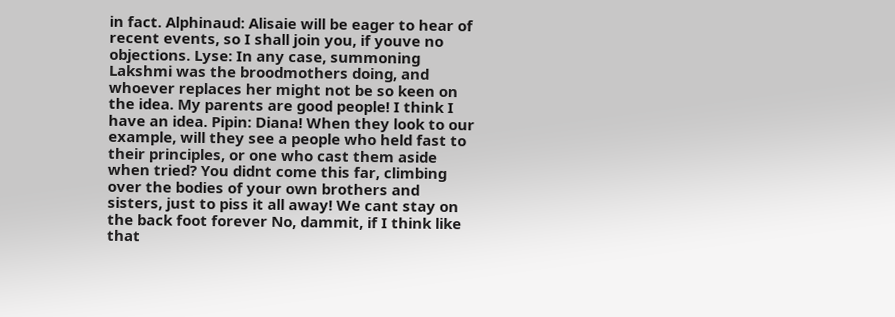in fact. Alphinaud: Alisaie will be eager to hear of recent events, so I shall join you, if youve no objections. Lyse: In any case, summoning Lakshmi was the broodmothers doing, and whoever replaces her might not be so keen on the idea. My parents are good people! I think I have an idea. Pipin: Diana! When they look to our example, will they see a people who held fast to their principles, or one who cast them aside when tried? You didnt come this far, climbing over the bodies of your own brothers and sisters, just to piss it all away! We cant stay on the back foot forever No, dammit, if I think like that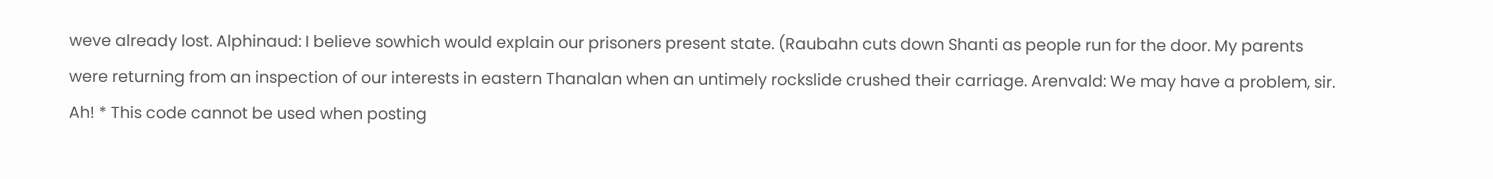weve already lost. Alphinaud: I believe sowhich would explain our prisoners present state. (Raubahn cuts down Shanti as people run for the door. My parents were returning from an inspection of our interests in eastern Thanalan when an untimely rockslide crushed their carriage. Arenvald: We may have a problem, sir. Ah! * This code cannot be used when posting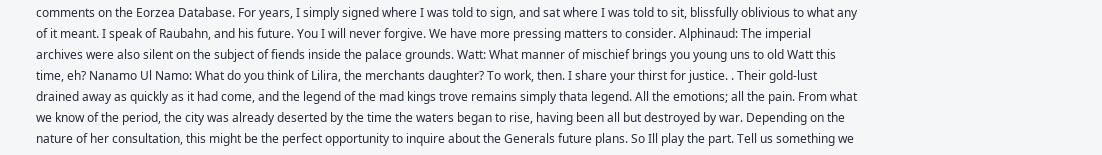comments on the Eorzea Database. For years, I simply signed where I was told to sign, and sat where I was told to sit, blissfully oblivious to what any of it meant. I speak of Raubahn, and his future. You I will never forgive. We have more pressing matters to consider. Alphinaud: The imperial archives were also silent on the subject of fiends inside the palace grounds. Watt: What manner of mischief brings you young uns to old Watt this time, eh? Nanamo Ul Namo: What do you think of Lilira, the merchants daughter? To work, then. I share your thirst for justice. . Their gold-lust drained away as quickly as it had come, and the legend of the mad kings trove remains simply thata legend. All the emotions; all the pain. From what we know of the period, the city was already deserted by the time the waters began to rise, having been all but destroyed by war. Depending on the nature of her consultation, this might be the perfect opportunity to inquire about the Generals future plans. So Ill play the part. Tell us something we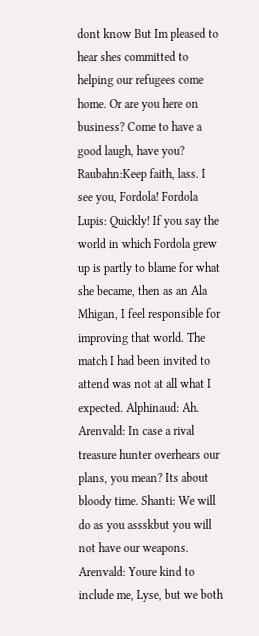dont know But Im pleased to hear shes committed to helping our refugees come home. Or are you here on business? Come to have a good laugh, have you? Raubahn:Keep faith, lass. I see you, Fordola! Fordola Lupis: Quickly! If you say the world in which Fordola grew up is partly to blame for what she became, then as an Ala Mhigan, I feel responsible for improving that world. The match I had been invited to attend was not at all what I expected. Alphinaud: Ah. Arenvald: In case a rival treasure hunter overhears our plans, you mean? Its about bloody time. Shanti: We will do as you assskbut you will not have our weapons. Arenvald: Youre kind to include me, Lyse, but we both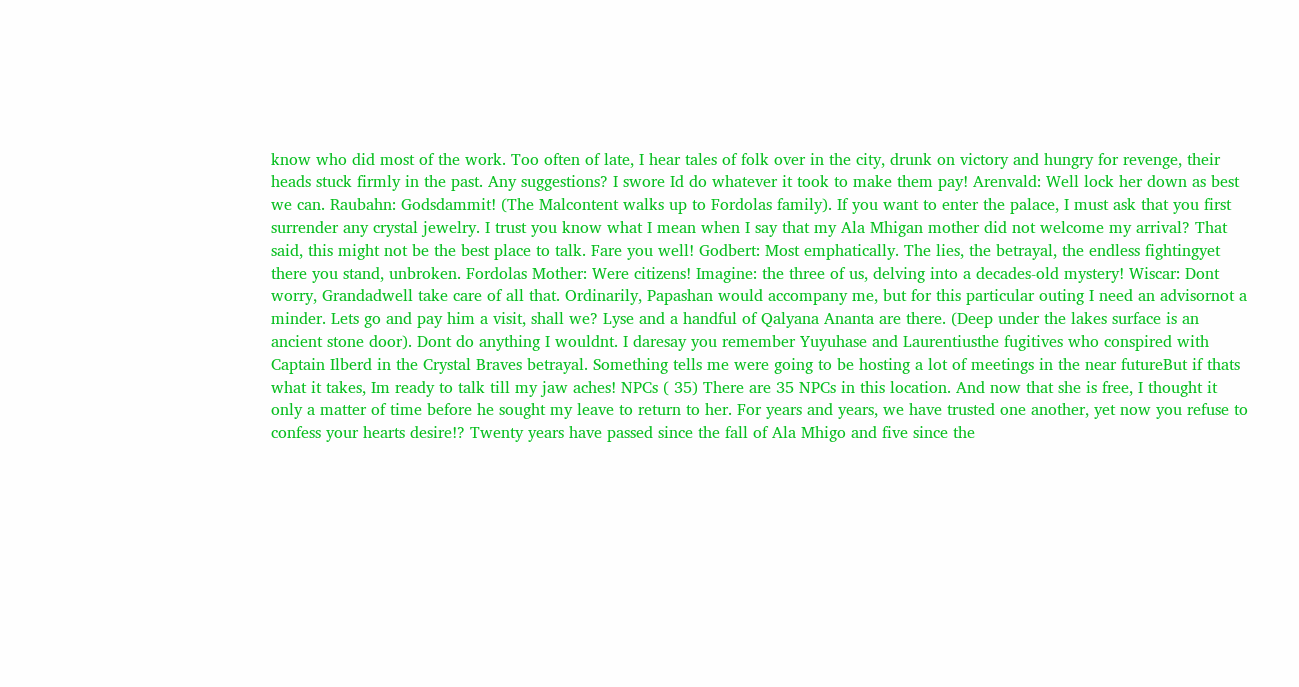know who did most of the work. Too often of late, I hear tales of folk over in the city, drunk on victory and hungry for revenge, their heads stuck firmly in the past. Any suggestions? I swore Id do whatever it took to make them pay! Arenvald: Well lock her down as best we can. Raubahn: Godsdammit! (The Malcontent walks up to Fordolas family). If you want to enter the palace, I must ask that you first surrender any crystal jewelry. I trust you know what I mean when I say that my Ala Mhigan mother did not welcome my arrival? That said, this might not be the best place to talk. Fare you well! Godbert: Most emphatically. The lies, the betrayal, the endless fightingyet there you stand, unbroken. Fordolas Mother: Were citizens! Imagine: the three of us, delving into a decades-old mystery! Wiscar: Dont worry, Grandadwell take care of all that. Ordinarily, Papashan would accompany me, but for this particular outing I need an advisornot a minder. Lets go and pay him a visit, shall we? Lyse and a handful of Qalyana Ananta are there. (Deep under the lakes surface is an ancient stone door). Dont do anything I wouldnt. I daresay you remember Yuyuhase and Laurentiusthe fugitives who conspired with Captain Ilberd in the Crystal Braves betrayal. Something tells me were going to be hosting a lot of meetings in the near futureBut if thats what it takes, Im ready to talk till my jaw aches! NPCs ( 35) There are 35 NPCs in this location. And now that she is free, I thought it only a matter of time before he sought my leave to return to her. For years and years, we have trusted one another, yet now you refuse to confess your hearts desire!? Twenty years have passed since the fall of Ala Mhigo and five since the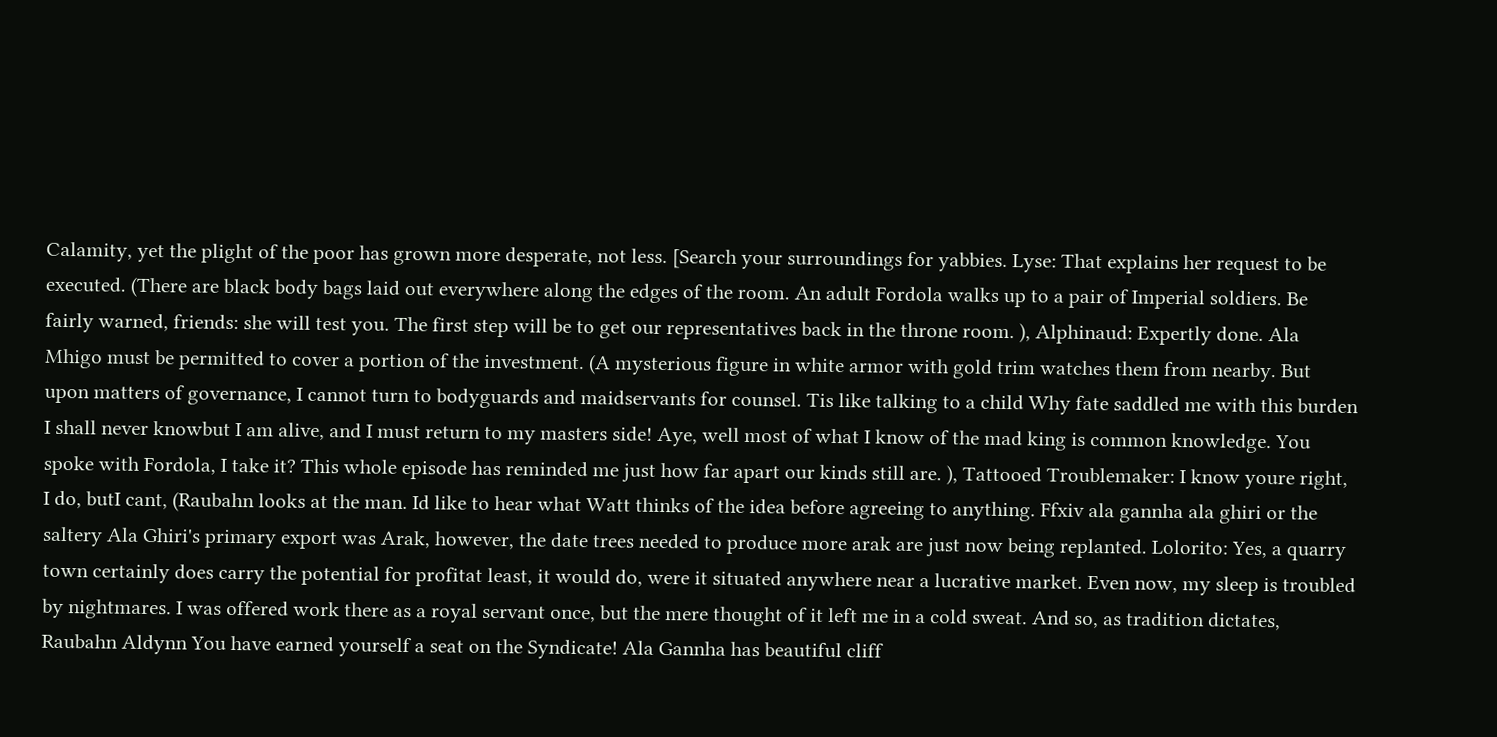Calamity, yet the plight of the poor has grown more desperate, not less. [Search your surroundings for yabbies. Lyse: That explains her request to be executed. (There are black body bags laid out everywhere along the edges of the room. An adult Fordola walks up to a pair of Imperial soldiers. Be fairly warned, friends: she will test you. The first step will be to get our representatives back in the throne room. ), Alphinaud: Expertly done. Ala Mhigo must be permitted to cover a portion of the investment. (A mysterious figure in white armor with gold trim watches them from nearby. But upon matters of governance, I cannot turn to bodyguards and maidservants for counsel. Tis like talking to a child Why fate saddled me with this burden I shall never knowbut I am alive, and I must return to my masters side! Aye, well most of what I know of the mad king is common knowledge. You spoke with Fordola, I take it? This whole episode has reminded me just how far apart our kinds still are. ), Tattooed Troublemaker: I know youre right, I do, butI cant, (Raubahn looks at the man. Id like to hear what Watt thinks of the idea before agreeing to anything. Ffxiv ala gannha ala ghiri or the saltery Ala Ghiri's primary export was Arak, however, the date trees needed to produce more arak are just now being replanted. Lolorito: Yes, a quarry town certainly does carry the potential for profitat least, it would do, were it situated anywhere near a lucrative market. Even now, my sleep is troubled by nightmares. I was offered work there as a royal servant once, but the mere thought of it left me in a cold sweat. And so, as tradition dictates, Raubahn Aldynn You have earned yourself a seat on the Syndicate! Ala Gannha has beautiful cliff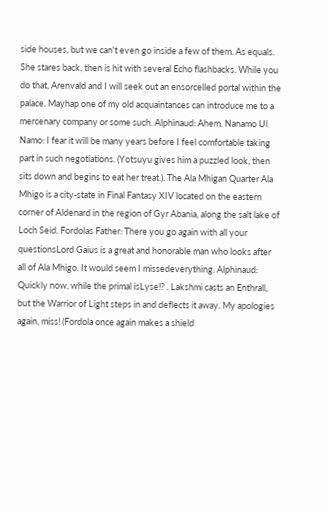side houses, but we can't even go inside a few of them. As equals. She stares back, then is hit with several Echo flashbacks. While you do that, Arenvald and I will seek out an ensorcelled portal within the palace. Mayhap one of my old acquaintances can introduce me to a mercenary company or some such. Alphinaud: Ahem. Nanamo Ul Namo: I fear it will be many years before I feel comfortable taking part in such negotiations. (Yotsuyu gives him a puzzled look, then sits down and begins to eat her treat.). The Ala Mhigan Quarter Ala Mhigo is a city-state in Final Fantasy XIV located on the eastern corner of Aldenard in the region of Gyr Abania, along the salt lake of Loch Seid. Fordolas Father: There you go again with all your questionsLord Gaius is a great and honorable man who looks after all of Ala Mhigo. It would seem I missedeverything. Alphinaud: Quickly now, while the primal isLyse!? . Lakshmi casts an Enthrall, but the Warrior of Light steps in and deflects it away. My apologies again, miss! (Fordola once again makes a shield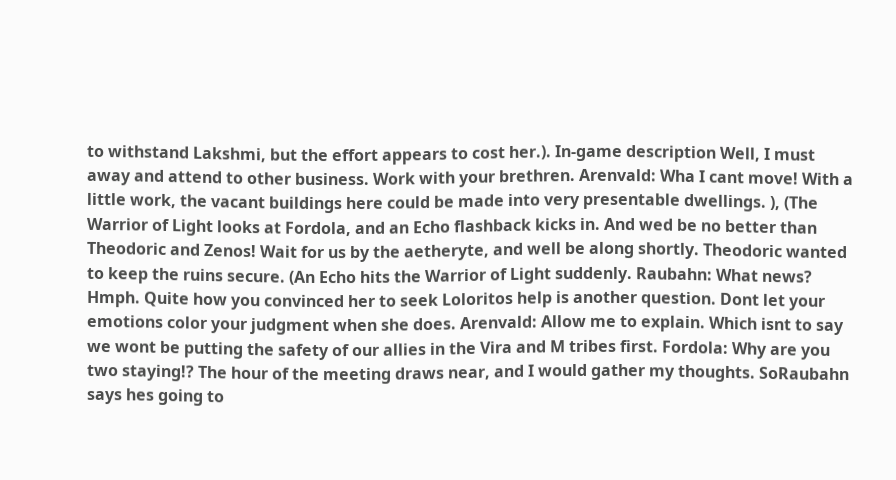to withstand Lakshmi, but the effort appears to cost her.). In-game description Well, I must away and attend to other business. Work with your brethren. Arenvald: Wha I cant move! With a little work, the vacant buildings here could be made into very presentable dwellings. ), (The Warrior of Light looks at Fordola, and an Echo flashback kicks in. And wed be no better than Theodoric and Zenos! Wait for us by the aetheryte, and well be along shortly. Theodoric wanted to keep the ruins secure. (An Echo hits the Warrior of Light suddenly. Raubahn: What news? Hmph. Quite how you convinced her to seek Loloritos help is another question. Dont let your emotions color your judgment when she does. Arenvald: Allow me to explain. Which isnt to say we wont be putting the safety of our allies in the Vira and M tribes first. Fordola: Why are you two staying!? The hour of the meeting draws near, and I would gather my thoughts. SoRaubahn says hes going to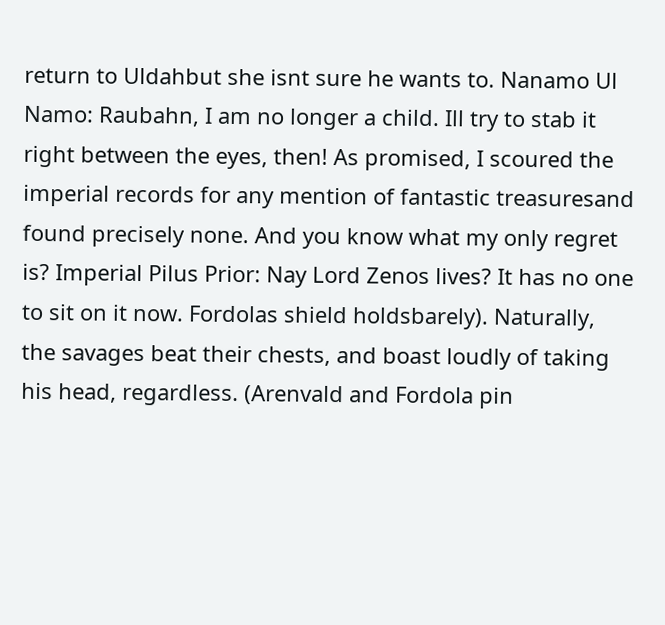return to Uldahbut she isnt sure he wants to. Nanamo Ul Namo: Raubahn, I am no longer a child. Ill try to stab it right between the eyes, then! As promised, I scoured the imperial records for any mention of fantastic treasuresand found precisely none. And you know what my only regret is? Imperial Pilus Prior: Nay Lord Zenos lives? It has no one to sit on it now. Fordolas shield holdsbarely). Naturally, the savages beat their chests, and boast loudly of taking his head, regardless. (Arenvald and Fordola pin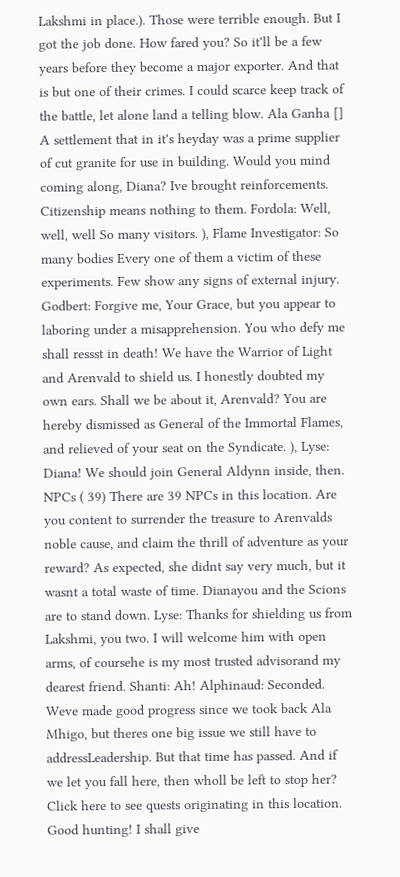Lakshmi in place.). Those were terrible enough. But I got the job done. How fared you? So it'll be a few years before they become a major exporter. And that is but one of their crimes. I could scarce keep track of the battle, let alone land a telling blow. Ala Ganha [] A settlement that in it's heyday was a prime supplier of cut granite for use in building. Would you mind coming along, Diana? Ive brought reinforcements. Citizenship means nothing to them. Fordola: Well, well, well So many visitors. ), Flame Investigator: So many bodies Every one of them a victim of these experiments. Few show any signs of external injury. Godbert: Forgive me, Your Grace, but you appear to laboring under a misapprehension. You who defy me shall ressst in death! We have the Warrior of Light and Arenvald to shield us. I honestly doubted my own ears. Shall we be about it, Arenvald? You are hereby dismissed as General of the Immortal Flames, and relieved of your seat on the Syndicate. ), Lyse: Diana! We should join General Aldynn inside, then. NPCs ( 39) There are 39 NPCs in this location. Are you content to surrender the treasure to Arenvalds noble cause, and claim the thrill of adventure as your reward? As expected, she didnt say very much, but it wasnt a total waste of time. Dianayou and the Scions are to stand down. Lyse: Thanks for shielding us from Lakshmi, you two. I will welcome him with open arms, of coursehe is my most trusted advisorand my dearest friend. Shanti: Ah! Alphinaud: Seconded. Weve made good progress since we took back Ala Mhigo, but theres one big issue we still have to addressLeadership. But that time has passed. And if we let you fall here, then wholl be left to stop her? Click here to see quests originating in this location. Good hunting! I shall give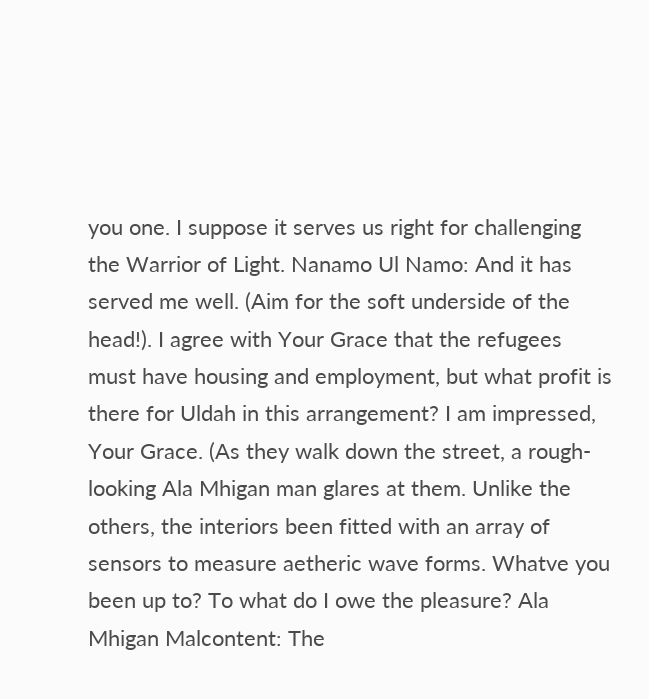you one. I suppose it serves us right for challenging the Warrior of Light. Nanamo Ul Namo: And it has served me well. (Aim for the soft underside of the head!). I agree with Your Grace that the refugees must have housing and employment, but what profit is there for Uldah in this arrangement? I am impressed, Your Grace. (As they walk down the street, a rough-looking Ala Mhigan man glares at them. Unlike the others, the interiors been fitted with an array of sensors to measure aetheric wave forms. Whatve you been up to? To what do I owe the pleasure? Ala Mhigan Malcontent: The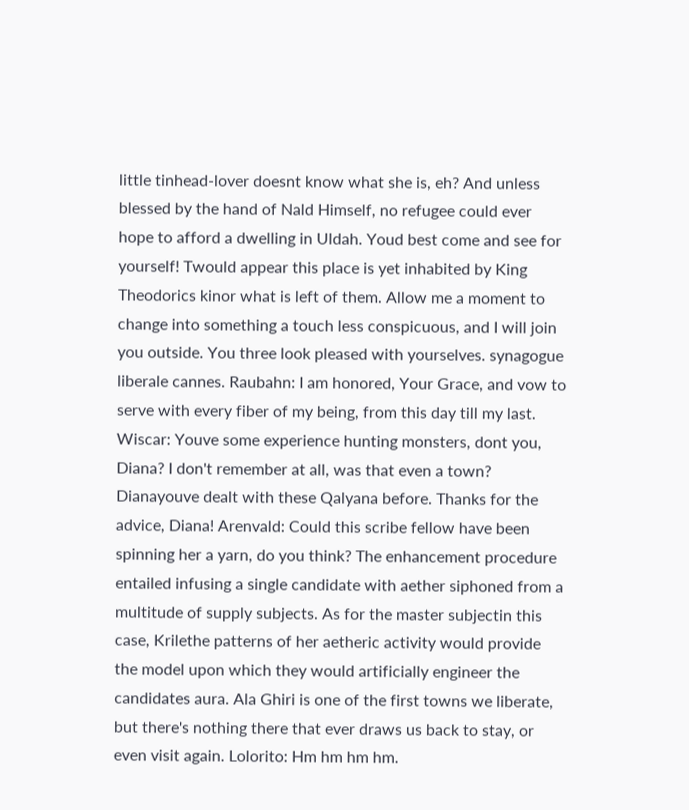little tinhead-lover doesnt know what she is, eh? And unless blessed by the hand of Nald Himself, no refugee could ever hope to afford a dwelling in Uldah. Youd best come and see for yourself! Twould appear this place is yet inhabited by King Theodorics kinor what is left of them. Allow me a moment to change into something a touch less conspicuous, and I will join you outside. You three look pleased with yourselves. synagogue liberale cannes. Raubahn: I am honored, Your Grace, and vow to serve with every fiber of my being, from this day till my last. Wiscar: Youve some experience hunting monsters, dont you, Diana? I don't remember at all, was that even a town? Dianayouve dealt with these Qalyana before. Thanks for the advice, Diana! Arenvald: Could this scribe fellow have been spinning her a yarn, do you think? The enhancement procedure entailed infusing a single candidate with aether siphoned from a multitude of supply subjects. As for the master subjectin this case, Krilethe patterns of her aetheric activity would provide the model upon which they would artificially engineer the candidates aura. Ala Ghiri is one of the first towns we liberate, but there's nothing there that ever draws us back to stay, or even visit again. Lolorito: Hm hm hm hm.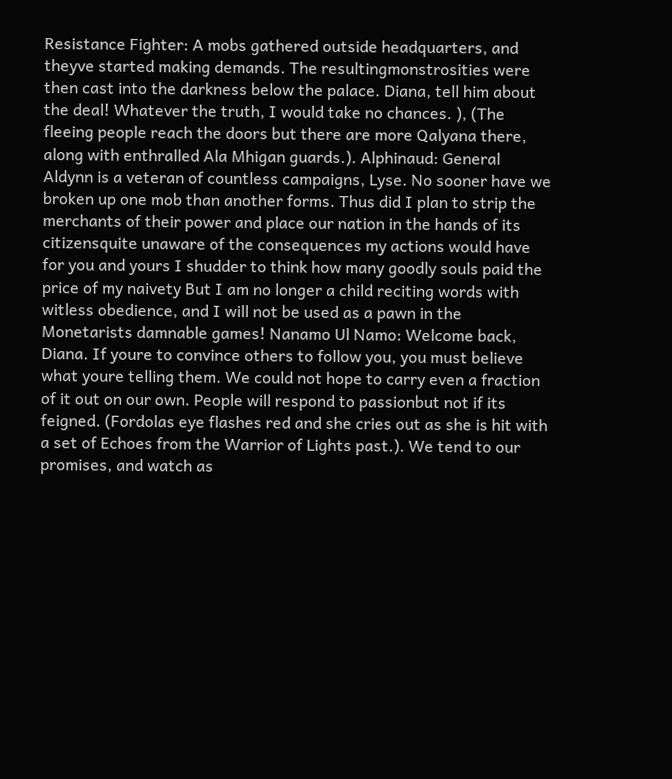Resistance Fighter: A mobs gathered outside headquarters, and theyve started making demands. The resultingmonstrosities were then cast into the darkness below the palace. Diana, tell him about the deal! Whatever the truth, I would take no chances. ), (The fleeing people reach the doors but there are more Qalyana there, along with enthralled Ala Mhigan guards.). Alphinaud: General Aldynn is a veteran of countless campaigns, Lyse. No sooner have we broken up one mob than another forms. Thus did I plan to strip the merchants of their power and place our nation in the hands of its citizensquite unaware of the consequences my actions would have for you and yours I shudder to think how many goodly souls paid the price of my naivety But I am no longer a child reciting words with witless obedience, and I will not be used as a pawn in the Monetarists damnable games! Nanamo Ul Namo: Welcome back, Diana. If youre to convince others to follow you, you must believe what youre telling them. We could not hope to carry even a fraction of it out on our own. People will respond to passionbut not if its feigned. (Fordolas eye flashes red and she cries out as she is hit with a set of Echoes from the Warrior of Lights past.). We tend to our promises, and watch as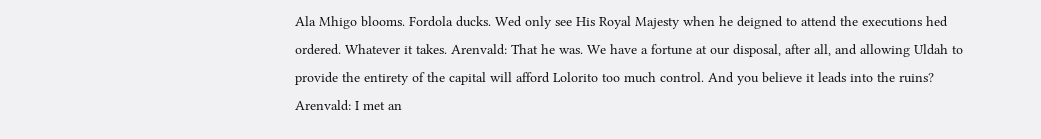Ala Mhigo blooms. Fordola ducks. Wed only see His Royal Majesty when he deigned to attend the executions hed ordered. Whatever it takes. Arenvald: That he was. We have a fortune at our disposal, after all, and allowing Uldah to provide the entirety of the capital will afford Lolorito too much control. And you believe it leads into the ruins? Arenvald: I met an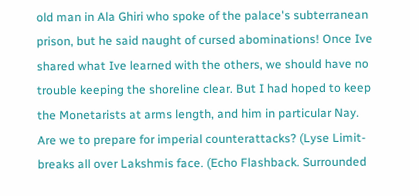old man in Ala Ghiri who spoke of the palace's subterranean prison, but he said naught of cursed abominations! Once Ive shared what Ive learned with the others, we should have no trouble keeping the shoreline clear. But I had hoped to keep the Monetarists at arms length, and him in particular Nay. Are we to prepare for imperial counterattacks? (Lyse Limit-breaks all over Lakshmis face. (Echo Flashback. Surrounded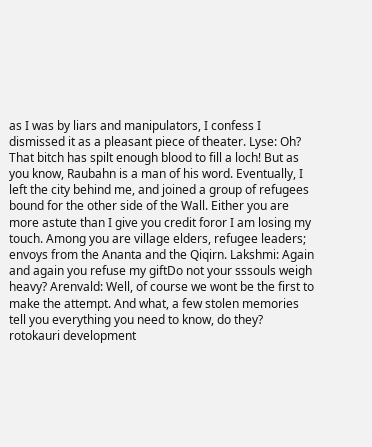as I was by liars and manipulators, I confess I dismissed it as a pleasant piece of theater. Lyse: Oh? That bitch has spilt enough blood to fill a loch! But as you know, Raubahn is a man of his word. Eventually, I left the city behind me, and joined a group of refugees bound for the other side of the Wall. Either you are more astute than I give you credit foror I am losing my touch. Among you are village elders, refugee leaders; envoys from the Ananta and the Qiqirn. Lakshmi: Again and again you refuse my giftDo not your sssouls weigh heavy? Arenvald: Well, of course we wont be the first to make the attempt. And what, a few stolen memories tell you everything you need to know, do they? rotokauri development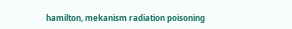hamilton, mekanism radiation poisoning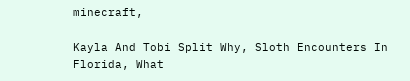minecraft,

Kayla And Tobi Split Why, Sloth Encounters In Florida, What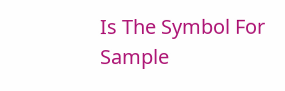Is The Symbol For Sample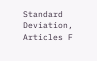Standard Deviation, Articles F